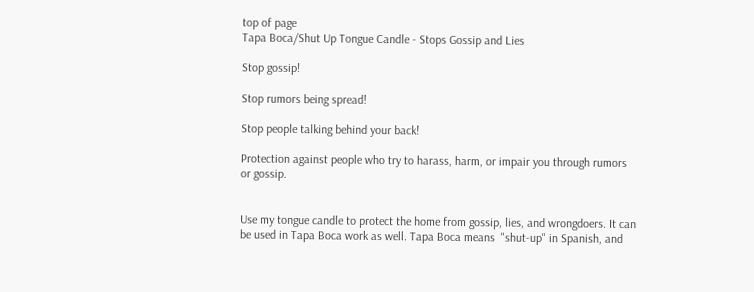top of page
Tapa Boca/Shut Up Tongue Candle - Stops Gossip and Lies

Stop gossip!

Stop rumors being spread!

Stop people talking behind your back!

Protection against people who try to harass, harm, or impair you through rumors or gossip.


Use my tongue candle to protect the home from gossip, lies, and wrongdoers. It can be used in Tapa Boca work as well. Tapa Boca means  "shut-up" in Spanish, and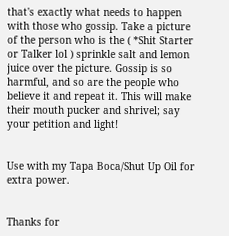that's exactly what needs to happen with those who gossip. Take a picture of the person who is the ( *Shit Starter or Talker lol ) sprinkle salt and lemon juice over the picture. Gossip is so harmful, and so are the people who believe it and repeat it. This will make their mouth pucker and shrivel; say your petition and light!


Use with my Tapa Boca/Shut Up Oil for extra power.


Thanks for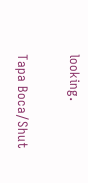looking.

Tapa Boca/Shut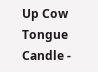Up Cow Tongue Candle -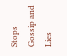Stops Gossip and Lies